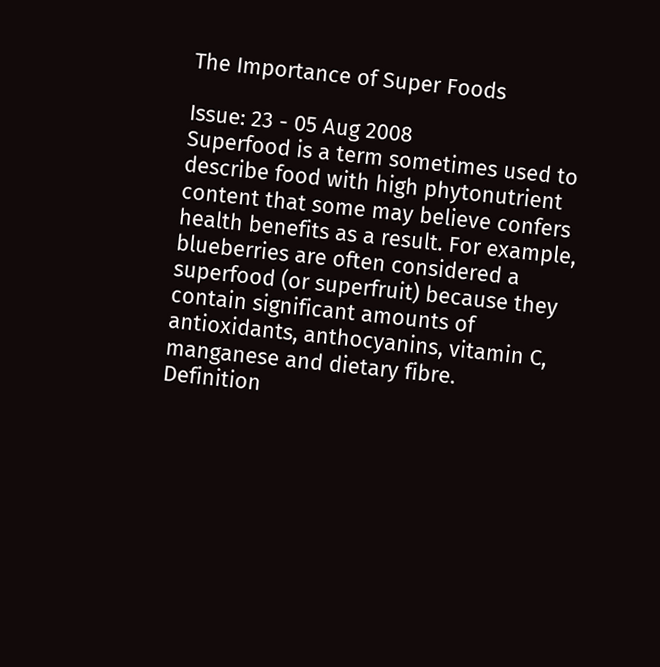The Importance of Super Foods

Issue: 23 - 05 Aug 2008
Superfood is a term sometimes used to describe food with high phytonutrient content that some may believe confers health benefits as a result. For example, blueberries are often considered a superfood (or superfruit) because they contain significant amounts of antioxidants, anthocyanins, vitamin C, manganese and dietary fibre.
Definition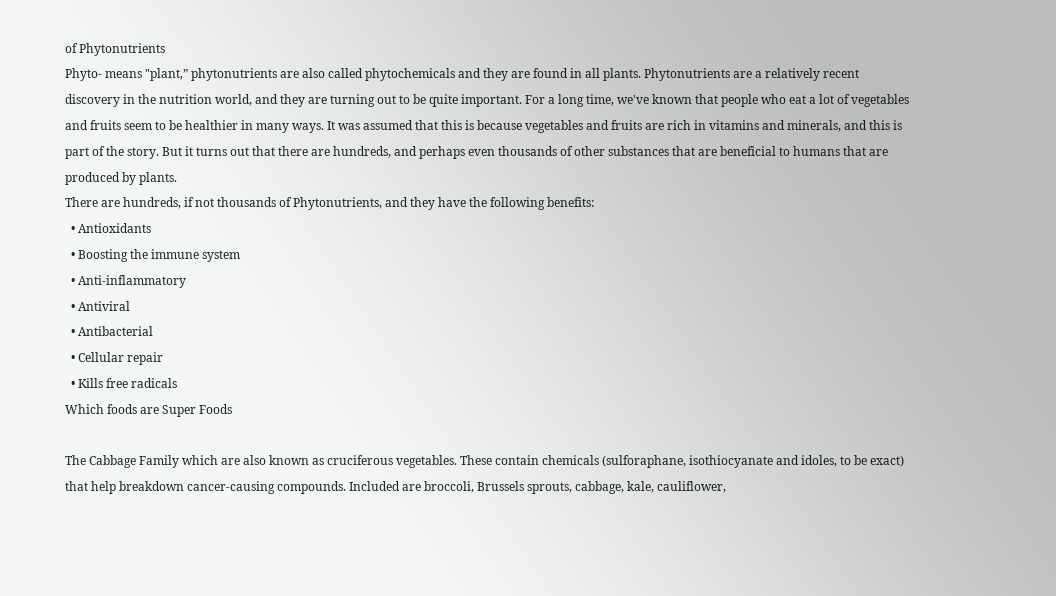of Phytonutrients
Phyto- means "plant,” phytonutrients are also called phytochemicals and they are found in all plants. Phytonutrients are a relatively recent discovery in the nutrition world, and they are turning out to be quite important. For a long time, we've known that people who eat a lot of vegetables and fruits seem to be healthier in many ways. It was assumed that this is because vegetables and fruits are rich in vitamins and minerals, and this is part of the story. But it turns out that there are hundreds, and perhaps even thousands of other substances that are beneficial to humans that are produced by plants.
There are hundreds, if not thousands of Phytonutrients, and they have the following benefits:
  • Antioxidants
  • Boosting the immune system
  • Anti-inflammatory
  • Antiviral
  • Antibacterial
  • Cellular repair
  • Kills free radicals
Which foods are Super Foods

The Cabbage Family which are also known as cruciferous vegetables. These contain chemicals (sulforaphane, isothiocyanate and idoles, to be exact) that help breakdown cancer-causing compounds. Included are broccoli, Brussels sprouts, cabbage, kale, cauliflower,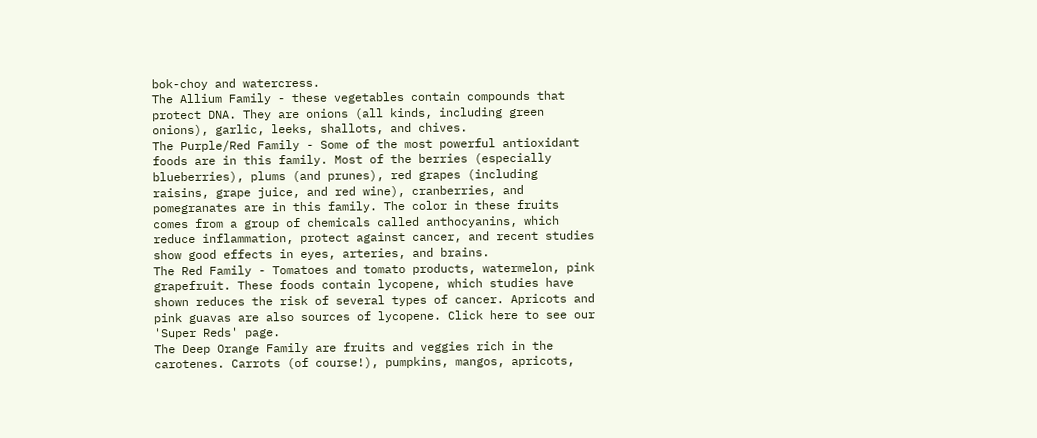bok-choy and watercress.
The Allium Family - these vegetables contain compounds that protect DNA. They are onions (all kinds, including green onions), garlic, leeks, shallots, and chives.
The Purple/Red Family - Some of the most powerful antioxidant foods are in this family. Most of the berries (especially blueberries), plums (and prunes), red grapes (including raisins, grape juice, and red wine), cranberries, and pomegranates are in this family. The color in these fruits comes from a group of chemicals called anthocyanins, which reduce inflammation, protect against cancer, and recent studies show good effects in eyes, arteries, and brains.
The Red Family - Tomatoes and tomato products, watermelon, pink grapefruit. These foods contain lycopene, which studies have shown reduces the risk of several types of cancer. Apricots and pink guavas are also sources of lycopene. Click here to see our 'Super Reds' page.
The Deep Orange Family are fruits and veggies rich in the carotenes. Carrots (of course!), pumpkins, mangos, apricots,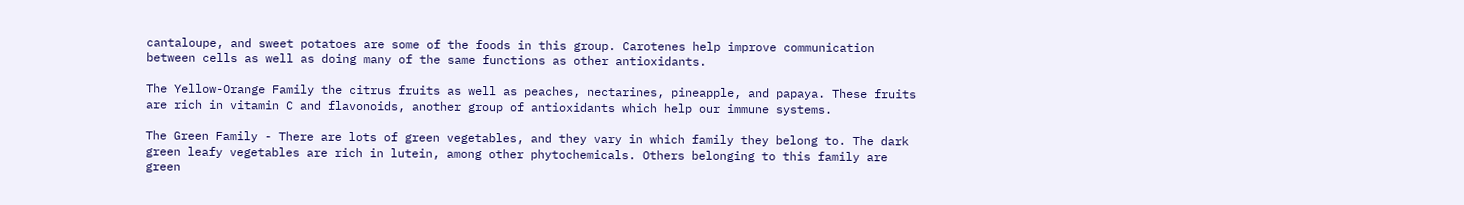cantaloupe, and sweet potatoes are some of the foods in this group. Carotenes help improve communication between cells as well as doing many of the same functions as other antioxidants.

The Yellow-Orange Family the citrus fruits as well as peaches, nectarines, pineapple, and papaya. These fruits are rich in vitamin C and flavonoids, another group of antioxidants which help our immune systems.

The Green Family - There are lots of green vegetables, and they vary in which family they belong to. The dark green leafy vegetables are rich in lutein, among other phytochemicals. Others belonging to this family are green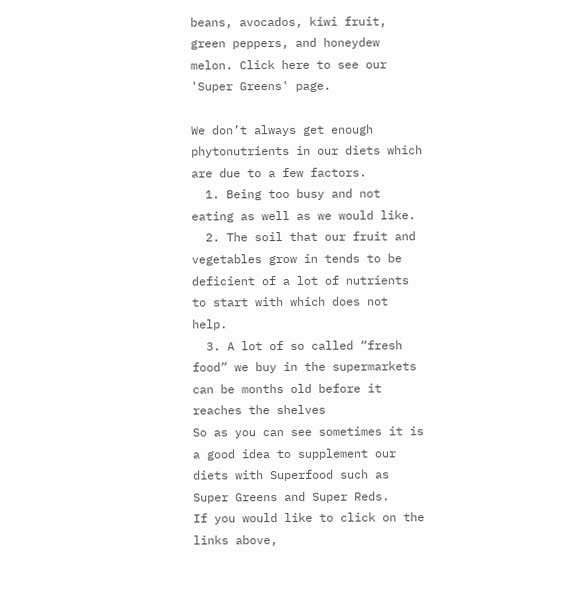beans, avocados, kiwi fruit, green peppers, and honeydew melon. Click here to see our 'Super Greens' page.

We don’t always get enough phytonutrients in our diets which are due to a few factors.
  1. Being too busy and not eating as well as we would like.
  2. The soil that our fruit and vegetables grow in tends to be deficient of a lot of nutrients to start with which does not help.
  3. A lot of so called “fresh food” we buy in the supermarkets can be months old before it reaches the shelves
So as you can see sometimes it is a good idea to supplement our diets with Superfood such as Super Greens and Super Reds.
If you would like to click on the links above,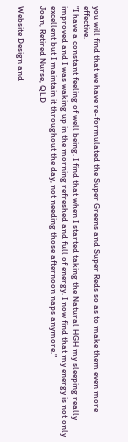you will find that we have re-formulated the Super Greens and Super Reds so as to make them even more effective.
"I have a constant feeling of well being. I find that when I started taking the Natural HGH my sleeping really improved and I was waking up in the morning refreshed and full of energy. I now find that my energy is not only excellent but I maintain it throughout the day, not needing those afternoon naps anymore."
Joan, Retired Nurse, QLD

Website Design and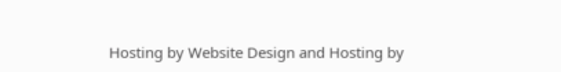Hosting by Website Design and Hosting by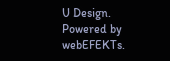U Design.       Powered by webEFEKTs.